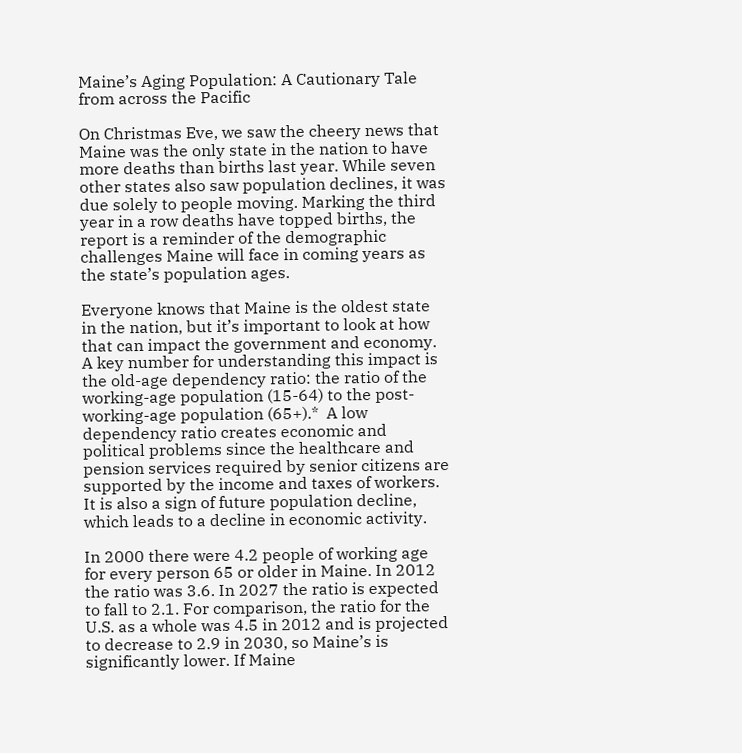Maine’s Aging Population: A Cautionary Tale from across the Pacific

On Christmas Eve, we saw the cheery news that Maine was the only state in the nation to have more deaths than births last year. While seven other states also saw population declines, it was due solely to people moving. Marking the third year in a row deaths have topped births, the report is a reminder of the demographic challenges Maine will face in coming years as the state’s population ages.

Everyone knows that Maine is the oldest state in the nation, but it’s important to look at how that can impact the government and economy. A key number for understanding this impact is the old-age dependency ratio: the ratio of the working-age population (15-64) to the post-working-age population (65+).*  A low dependency ratio creates economic and political problems since the healthcare and pension services required by senior citizens are supported by the income and taxes of workers. It is also a sign of future population decline, which leads to a decline in economic activity.

In 2000 there were 4.2 people of working age for every person 65 or older in Maine. In 2012 the ratio was 3.6. In 2027 the ratio is expected to fall to 2.1. For comparison, the ratio for the U.S. as a whole was 4.5 in 2012 and is projected to decrease to 2.9 in 2030, so Maine’s is significantly lower. If Maine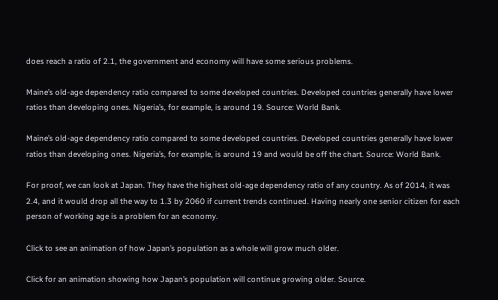does reach a ratio of 2.1, the government and economy will have some serious problems.

Maine’s old-age dependency ratio compared to some developed countries. Developed countries generally have lower ratios than developing ones. Nigeria’s, for example, is around 19. Source: World Bank.

Maine’s old-age dependency ratio compared to some developed countries. Developed countries generally have lower ratios than developing ones. Nigeria’s, for example, is around 19 and would be off the chart. Source: World Bank.

For proof, we can look at Japan. They have the highest old-age dependency ratio of any country. As of 2014, it was 2.4, and it would drop all the way to 1.3 by 2060 if current trends continued. Having nearly one senior citizen for each person of working age is a problem for an economy.

Click to see an animation of how Japan’s population as a whole will grow much older.

Click for an animation showing how Japan’s population will continue growing older. Source.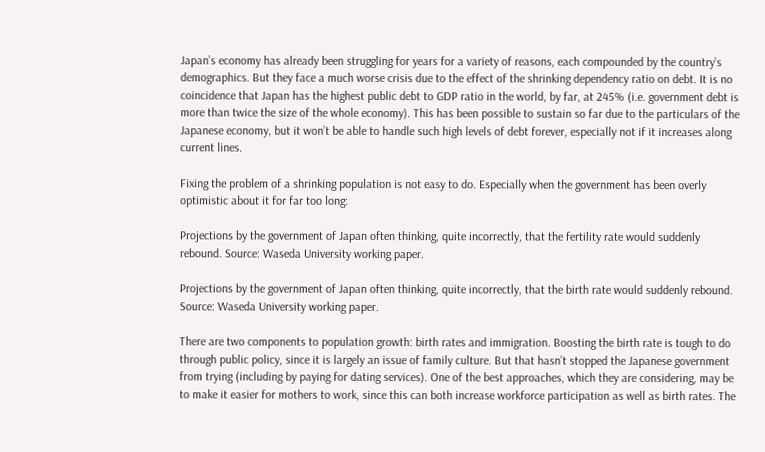Japan’s economy has already been struggling for years for a variety of reasons, each compounded by the country’s demographics. But they face a much worse crisis due to the effect of the shrinking dependency ratio on debt. It is no coincidence that Japan has the highest public debt to GDP ratio in the world, by far, at 245% (i.e. government debt is more than twice the size of the whole economy). This has been possible to sustain so far due to the particulars of the Japanese economy, but it won’t be able to handle such high levels of debt forever, especially not if it increases along current lines.

Fixing the problem of a shrinking population is not easy to do. Especially when the government has been overly optimistic about it for far too long:

Projections by the government of Japan often thinking, quite incorrectly, that the fertility rate would suddenly rebound. Source: Waseda University working paper.

Projections by the government of Japan often thinking, quite incorrectly, that the birth rate would suddenly rebound. Source: Waseda University working paper.

There are two components to population growth: birth rates and immigration. Boosting the birth rate is tough to do through public policy, since it is largely an issue of family culture. But that hasn’t stopped the Japanese government from trying (including by paying for dating services). One of the best approaches, which they are considering, may be to make it easier for mothers to work, since this can both increase workforce participation as well as birth rates. The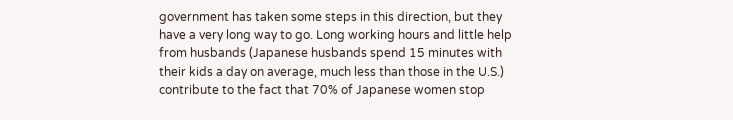government has taken some steps in this direction, but they have a very long way to go. Long working hours and little help from husbands (Japanese husbands spend 15 minutes with their kids a day on average, much less than those in the U.S.) contribute to the fact that 70% of Japanese women stop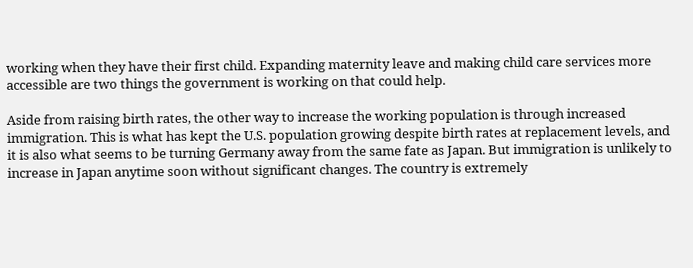working when they have their first child. Expanding maternity leave and making child care services more accessible are two things the government is working on that could help.

Aside from raising birth rates, the other way to increase the working population is through increased immigration. This is what has kept the U.S. population growing despite birth rates at replacement levels, and it is also what seems to be turning Germany away from the same fate as Japan. But immigration is unlikely to increase in Japan anytime soon without significant changes. The country is extremely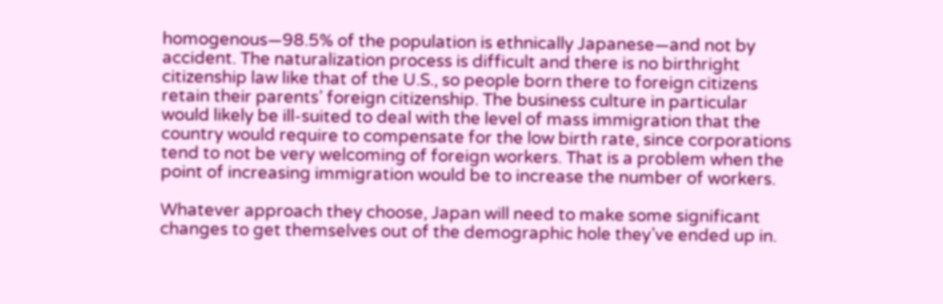homogenous—98.5% of the population is ethnically Japanese—and not by accident. The naturalization process is difficult and there is no birthright citizenship law like that of the U.S., so people born there to foreign citizens retain their parents’ foreign citizenship. The business culture in particular would likely be ill-suited to deal with the level of mass immigration that the country would require to compensate for the low birth rate, since corporations tend to not be very welcoming of foreign workers. That is a problem when the point of increasing immigration would be to increase the number of workers.

Whatever approach they choose, Japan will need to make some significant changes to get themselves out of the demographic hole they’ve ended up in.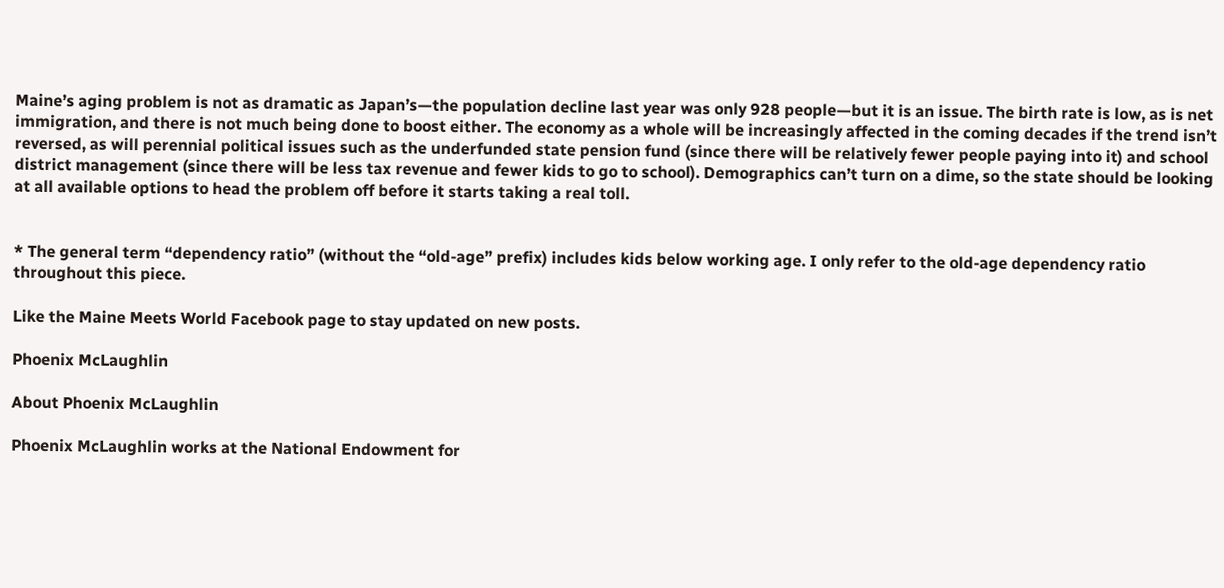Maine’s aging problem is not as dramatic as Japan’s—the population decline last year was only 928 people—but it is an issue. The birth rate is low, as is net immigration, and there is not much being done to boost either. The economy as a whole will be increasingly affected in the coming decades if the trend isn’t reversed, as will perennial political issues such as the underfunded state pension fund (since there will be relatively fewer people paying into it) and school district management (since there will be less tax revenue and fewer kids to go to school). Demographics can’t turn on a dime, so the state should be looking at all available options to head the problem off before it starts taking a real toll.


* The general term “dependency ratio” (without the “old-age” prefix) includes kids below working age. I only refer to the old-age dependency ratio throughout this piece.

Like the Maine Meets World Facebook page to stay updated on new posts.

Phoenix McLaughlin

About Phoenix McLaughlin

Phoenix McLaughlin works at the National Endowment for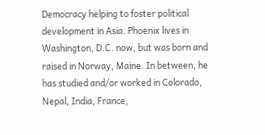Democracy helping to foster political development in Asia. Phoenix lives in Washington, D.C. now, but was born and raised in Norway, Maine. In between, he has studied and/or worked in Colorado, Nepal, India, France,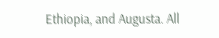Ethiopia, and Augusta. All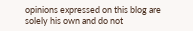opinions expressed on this blog are solely his own and do not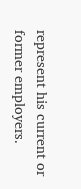represent his current or former employers.